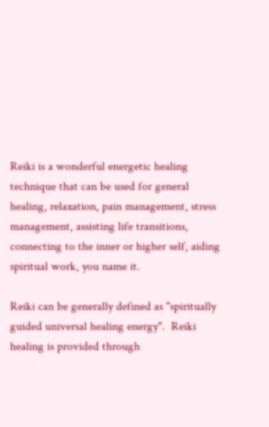Reiki is a wonderful energetic healing technique that can be used for general healing, relaxation, pain management, stress management, assisting life transitions, connecting to the inner or higher self, aiding spiritual work, you name it.

Reiki can be generally defined as "spiritually guided universal healing energy".  Reiki healing is provided through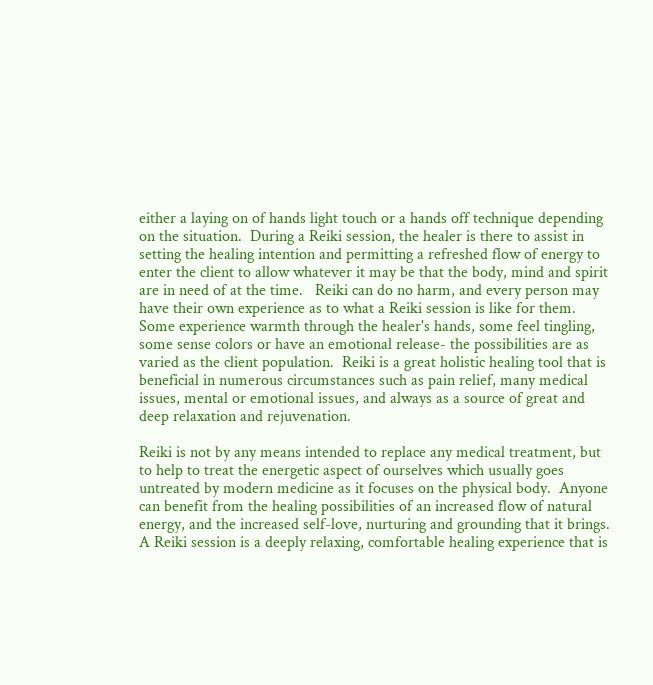either a laying on of hands light touch or a hands off technique depending on the situation.  During a Reiki session, the healer is there to assist in setting the healing intention and permitting a refreshed flow of energy to enter the client to allow whatever it may be that the body, mind and spirit are in need of at the time.   Reiki can do no harm, and every person may have their own experience as to what a Reiki session is like for them.  Some experience warmth through the healer's hands, some feel tingling, some sense colors or have an emotional release- the possibilities are as varied as the client population.  Reiki is a great holistic healing tool that is beneficial in numerous circumstances such as pain relief, many medical issues, mental or emotional issues, and always as a source of great and deep relaxation and rejuvenation.

Reiki is not by any means intended to replace any medical treatment, but to help to treat the energetic aspect of ourselves which usually goes untreated by modern medicine as it focuses on the physical body.  Anyone can benefit from the healing possibilities of an increased flow of natural energy, and the increased self-love, nurturing and grounding that it brings.  A Reiki session is a deeply relaxing, comfortable healing experience that is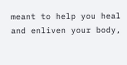meant to help you heal and enliven your body,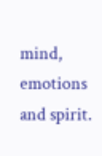mind, emotions and spirit.